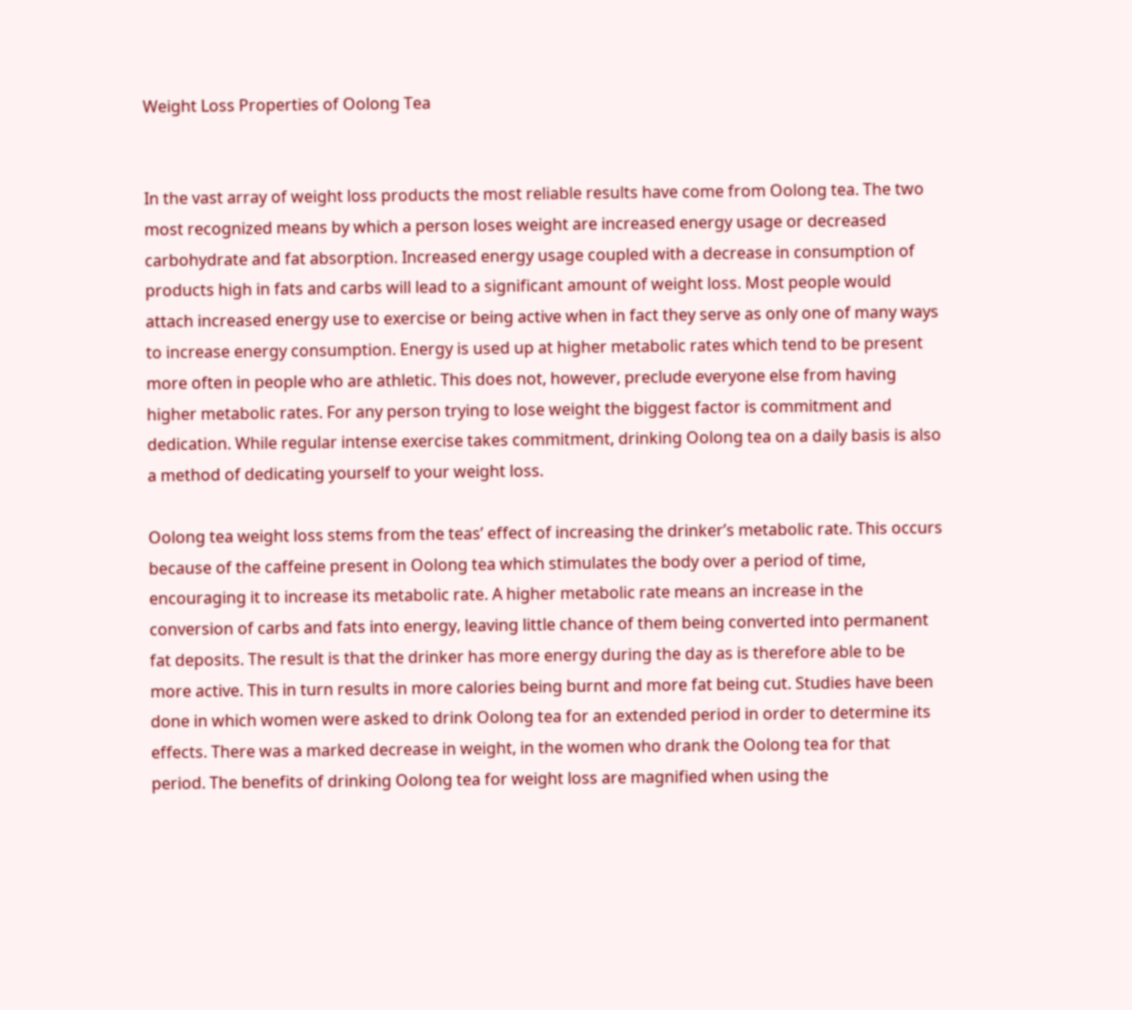Weight Loss Properties of Oolong Tea


In the vast array of weight loss products the most reliable results have come from Oolong tea. The two most recognized means by which a person loses weight are increased energy usage or decreased carbohydrate and fat absorption. Increased energy usage coupled with a decrease in consumption of products high in fats and carbs will lead to a significant amount of weight loss. Most people would attach increased energy use to exercise or being active when in fact they serve as only one of many ways to increase energy consumption. Energy is used up at higher metabolic rates which tend to be present more often in people who are athletic. This does not, however, preclude everyone else from having higher metabolic rates. For any person trying to lose weight the biggest factor is commitment and dedication. While regular intense exercise takes commitment, drinking Oolong tea on a daily basis is also a method of dedicating yourself to your weight loss.

Oolong tea weight loss stems from the teas’ effect of increasing the drinker’s metabolic rate. This occurs because of the caffeine present in Oolong tea which stimulates the body over a period of time, encouraging it to increase its metabolic rate. A higher metabolic rate means an increase in the conversion of carbs and fats into energy, leaving little chance of them being converted into permanent fat deposits. The result is that the drinker has more energy during the day as is therefore able to be more active. This in turn results in more calories being burnt and more fat being cut. Studies have been done in which women were asked to drink Oolong tea for an extended period in order to determine its effects. There was a marked decrease in weight, in the women who drank the Oolong tea for that period. The benefits of drinking Oolong tea for weight loss are magnified when using the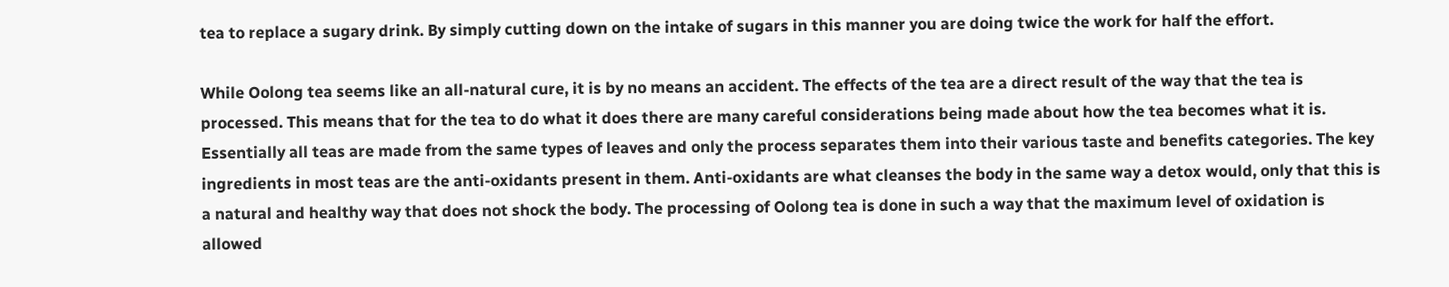tea to replace a sugary drink. By simply cutting down on the intake of sugars in this manner you are doing twice the work for half the effort.

While Oolong tea seems like an all-natural cure, it is by no means an accident. The effects of the tea are a direct result of the way that the tea is processed. This means that for the tea to do what it does there are many careful considerations being made about how the tea becomes what it is. Essentially all teas are made from the same types of leaves and only the process separates them into their various taste and benefits categories. The key ingredients in most teas are the anti-oxidants present in them. Anti-oxidants are what cleanses the body in the same way a detox would, only that this is a natural and healthy way that does not shock the body. The processing of Oolong tea is done in such a way that the maximum level of oxidation is allowed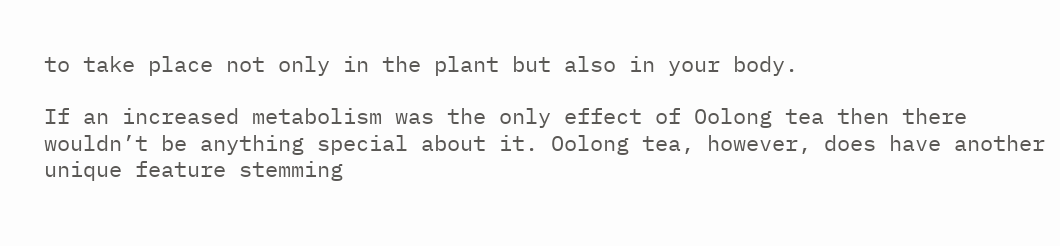to take place not only in the plant but also in your body.

If an increased metabolism was the only effect of Oolong tea then there wouldn’t be anything special about it. Oolong tea, however, does have another unique feature stemming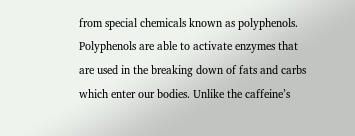from special chemicals known as polyphenols. Polyphenols are able to activate enzymes that are used in the breaking down of fats and carbs which enter our bodies. Unlike the caffeine’s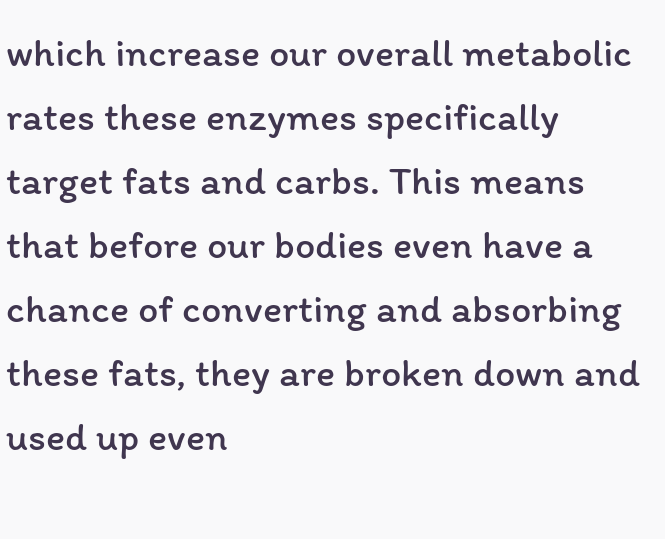which increase our overall metabolic rates these enzymes specifically target fats and carbs. This means that before our bodies even have a chance of converting and absorbing these fats, they are broken down and used up even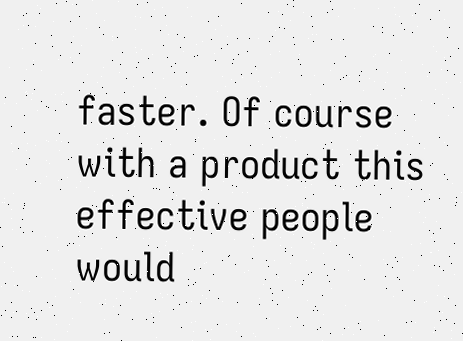faster. Of course with a product this effective people would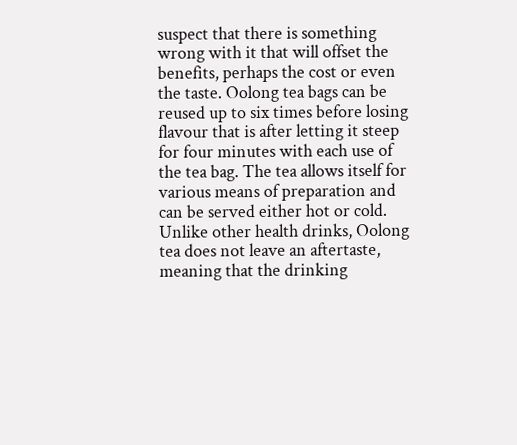suspect that there is something wrong with it that will offset the benefits, perhaps the cost or even the taste. Oolong tea bags can be reused up to six times before losing flavour that is after letting it steep for four minutes with each use of the tea bag. The tea allows itself for various means of preparation and can be served either hot or cold. Unlike other health drinks, Oolong tea does not leave an aftertaste, meaning that the drinking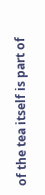of the tea itself is part of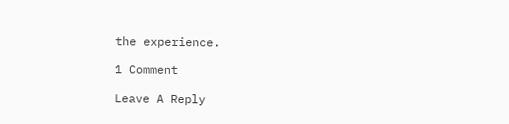the experience.

1 Comment

Leave A Reply